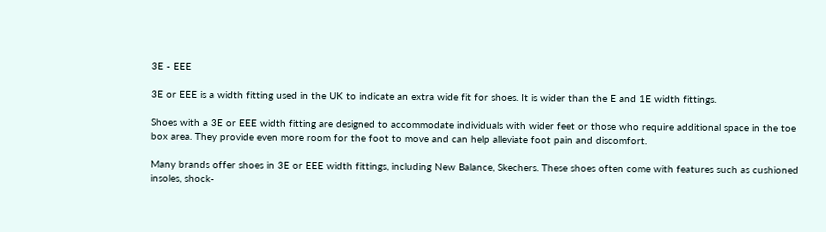3E - EEE

3E or EEE is a width fitting used in the UK to indicate an extra wide fit for shoes. It is wider than the E and 1E width fittings.

Shoes with a 3E or EEE width fitting are designed to accommodate individuals with wider feet or those who require additional space in the toe box area. They provide even more room for the foot to move and can help alleviate foot pain and discomfort.

Many brands offer shoes in 3E or EEE width fittings, including New Balance, Skechers. These shoes often come with features such as cushioned insoles, shock-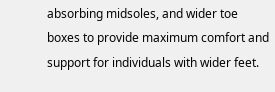absorbing midsoles, and wider toe boxes to provide maximum comfort and support for individuals with wider feet.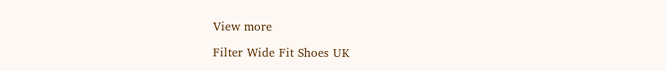View more

Filter Wide Fit Shoes UK